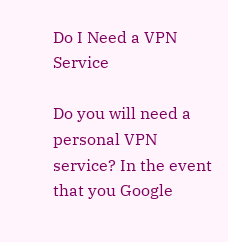Do I Need a VPN Service

Do you will need a personal VPN service? In the event that you Google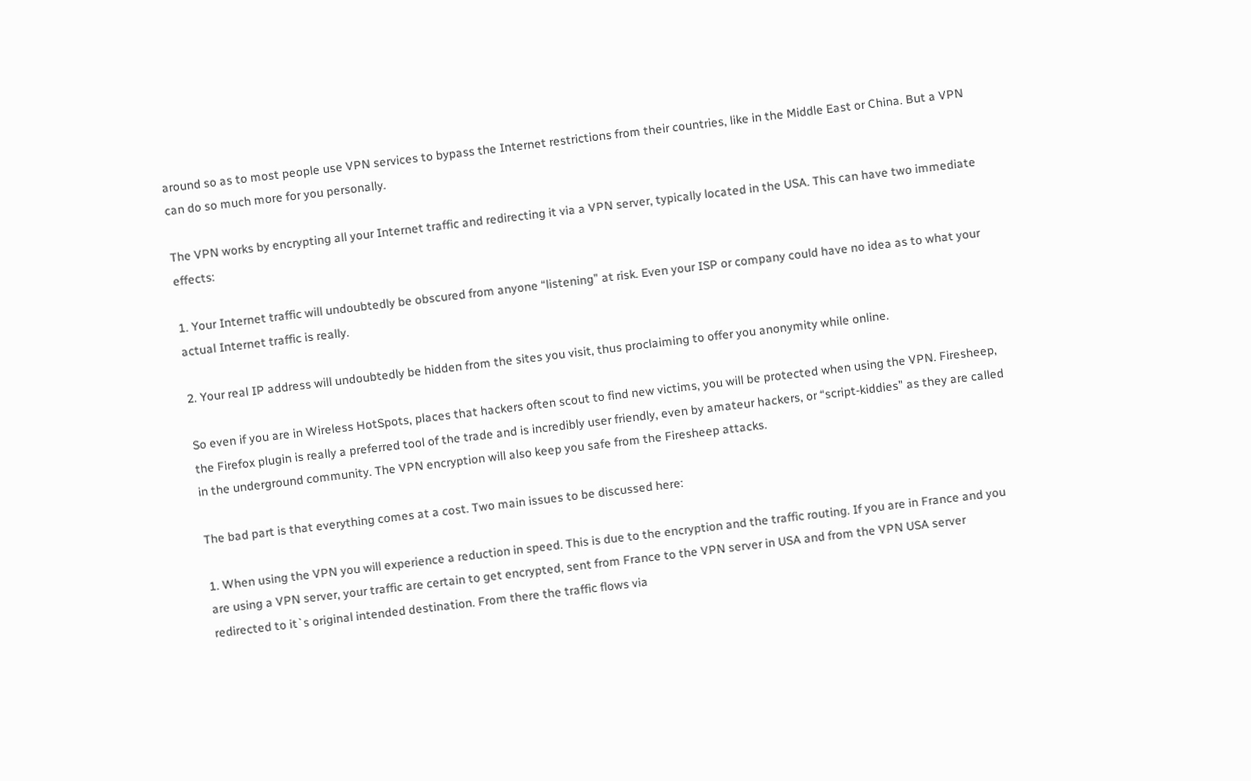around so as to most people use VPN services to bypass the Internet restrictions from their countries, like in the Middle East or China. But a VPN can do so much more for you personally.

The VPN works by encrypting all your Internet traffic and redirecting it via a VPN server, typically located in the USA. This can have two immediate effects:

1. Your Internet traffic will undoubtedly be obscured from anyone “listening” at risk. Even your ISP or company could have no idea as to what your actual Internet traffic is really.

2. Your real IP address will undoubtedly be hidden from the sites you visit, thus proclaiming to offer you anonymity while online.

So even if you are in Wireless HotSpots, places that hackers often scout to find new victims, you will be protected when using the VPN. Firesheep, the Firefox plugin is really a preferred tool of the trade and is incredibly user friendly, even by amateur hackers, or “script-kiddies” as they are called in the underground community. The VPN encryption will also keep you safe from the Firesheep attacks.

The bad part is that everything comes at a cost. Two main issues to be discussed here:

1. When using the VPN you will experience a reduction in speed. This is due to the encryption and the traffic routing. If you are in France and you are using a VPN server, your traffic are certain to get encrypted, sent from France to the VPN server in USA and from the VPN USA server redirected to it`s original intended destination. From there the traffic flows via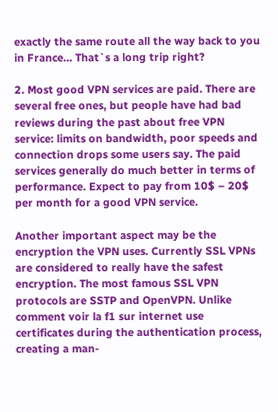exactly the same route all the way back to you in France… That`s a long trip right?

2. Most good VPN services are paid. There are several free ones, but people have had bad reviews during the past about free VPN service: limits on bandwidth, poor speeds and connection drops some users say. The paid services generally do much better in terms of performance. Expect to pay from 10$ – 20$ per month for a good VPN service.

Another important aspect may be the encryption the VPN uses. Currently SSL VPNs are considered to really have the safest encryption. The most famous SSL VPN protocols are SSTP and OpenVPN. Unlike comment voir la f1 sur internet use certificates during the authentication process, creating a man-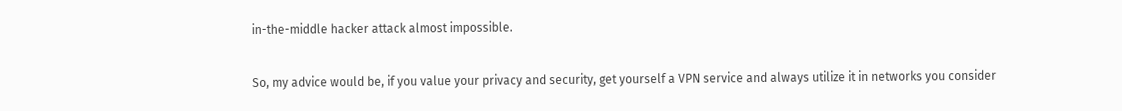in-the-middle hacker attack almost impossible.

So, my advice would be, if you value your privacy and security, get yourself a VPN service and always utilize it in networks you consider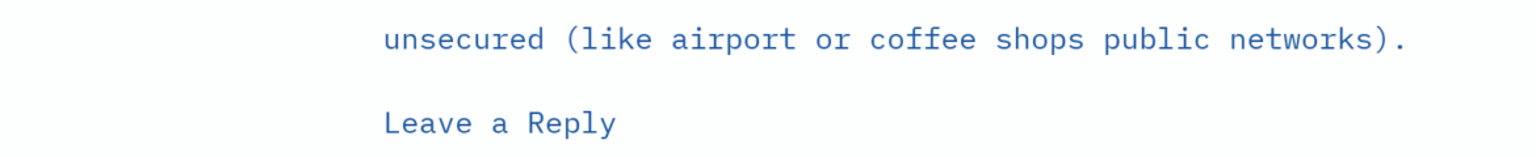unsecured (like airport or coffee shops public networks).

Leave a Reply